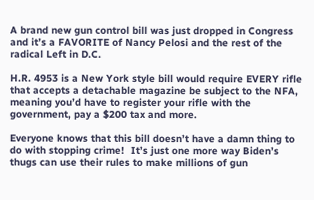A brand new gun control bill was just dropped in Congress and it’s a FAVORITE of Nancy Pelosi and the rest of the radical Left in D.C.

H.R. 4953 is a New York style bill would require EVERY rifle that accepts a detachable magazine be subject to the NFA, meaning you’d have to register your rifle with the government, pay a $200 tax and more.

Everyone knows that this bill doesn’t have a damn thing to do with stopping crime!  It’s just one more way Biden’s thugs can use their rules to make millions of gun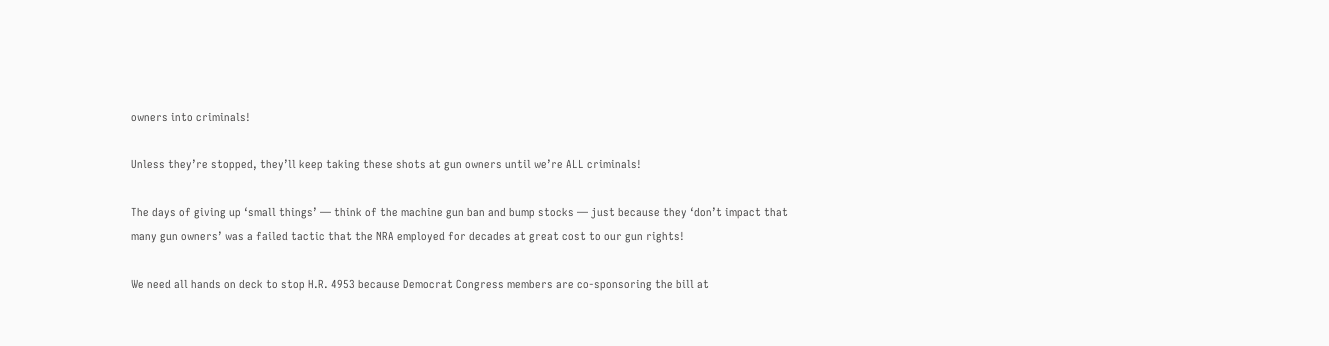owners into criminals!

Unless they’re stopped, they’ll keep taking these shots at gun owners until we’re ALL criminals!

The days of giving up ‘small things’ — think of the machine gun ban and bump stocks — just because they ‘don’t impact that many gun owners’ was a failed tactic that the NRA employed for decades at great cost to our gun rights!

We need all hands on deck to stop H.R. 4953 because Democrat Congress members are co-sponsoring the bill at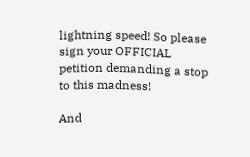lightning speed! So please sign your OFFICIAL petition demanding a stop to this madness!

And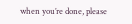when you’re done, please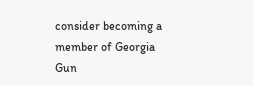consider becoming a member of Georgia Gun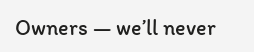Owners — we’ll never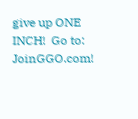give up ONE INCH!  Go to: JoinGGO.com!